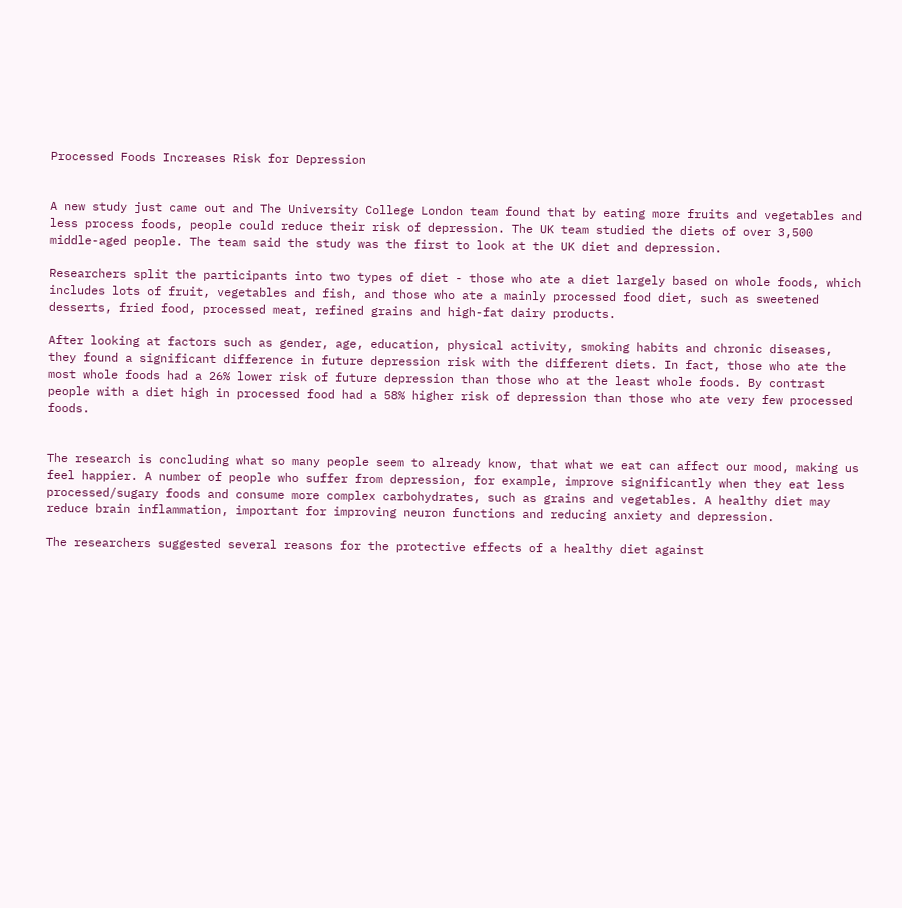Processed Foods Increases Risk for Depression


A new study just came out and The University College London team found that by eating more fruits and vegetables and less process foods, people could reduce their risk of depression. The UK team studied the diets of over 3,500 middle-aged people. The team said the study was the first to look at the UK diet and depression.

Researchers split the participants into two types of diet - those who ate a diet largely based on whole foods, which includes lots of fruit, vegetables and fish, and those who ate a mainly processed food diet, such as sweetened desserts, fried food, processed meat, refined grains and high-fat dairy products.

After looking at factors such as gender, age, education, physical activity, smoking habits and chronic diseases, they found a significant difference in future depression risk with the different diets. In fact, those who ate the most whole foods had a 26% lower risk of future depression than those who at the least whole foods. By contrast people with a diet high in processed food had a 58% higher risk of depression than those who ate very few processed foods.


The research is concluding what so many people seem to already know, that what we eat can affect our mood, making us feel happier. A number of people who suffer from depression, for example, improve significantly when they eat less processed/sugary foods and consume more complex carbohydrates, such as grains and vegetables. A healthy diet may reduce brain inflammation, important for improving neuron functions and reducing anxiety and depression.

The researchers suggested several reasons for the protective effects of a healthy diet against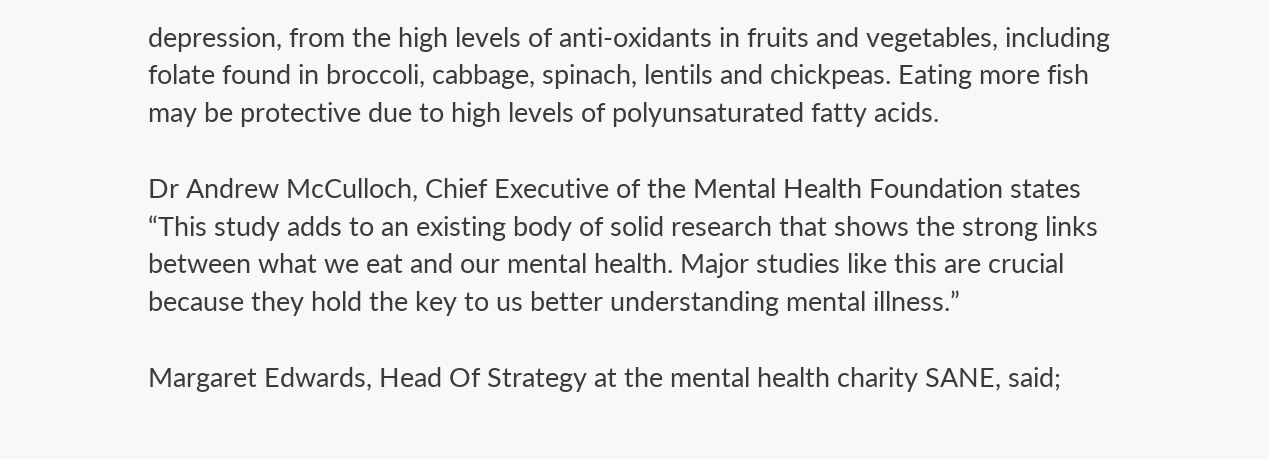depression, from the high levels of anti-oxidants in fruits and vegetables, including folate found in broccoli, cabbage, spinach, lentils and chickpeas. Eating more fish may be protective due to high levels of polyunsaturated fatty acids.

Dr Andrew McCulloch, Chief Executive of the Mental Health Foundation states “This study adds to an existing body of solid research that shows the strong links between what we eat and our mental health. Major studies like this are crucial because they hold the key to us better understanding mental illness.”

Margaret Edwards, Head Of Strategy at the mental health charity SANE, said;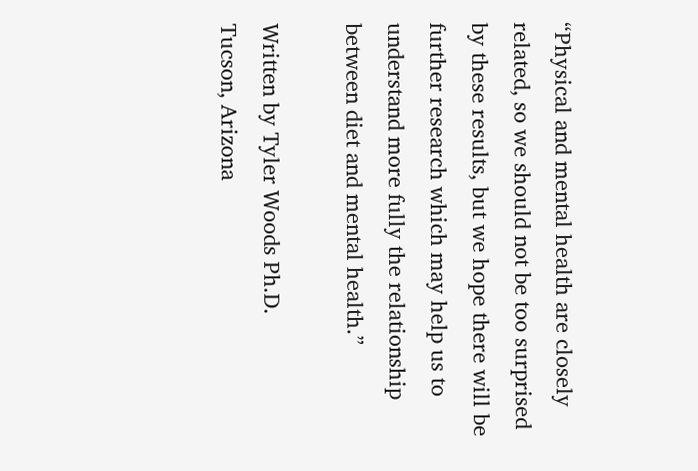“Physical and mental health are closely related, so we should not be too surprised by these results, but we hope there will be further research which may help us to understand more fully the relationship between diet and mental health.”

Written by Tyler Woods Ph.D.
Tucson, Arizona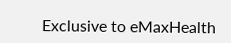Exclusive to eMaxHealth